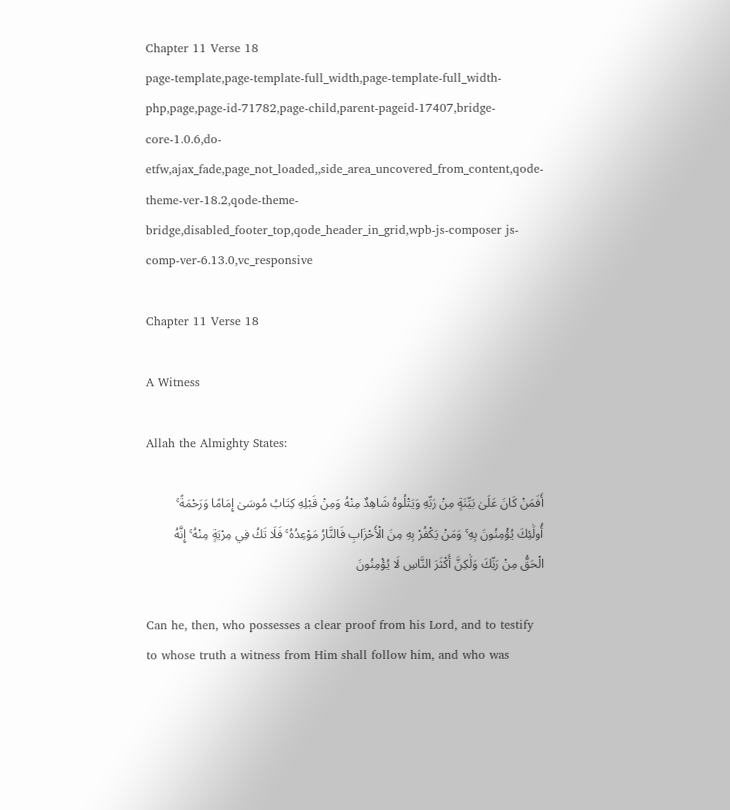Chapter 11 Verse 18
page-template,page-template-full_width,page-template-full_width-php,page,page-id-71782,page-child,parent-pageid-17407,bridge-core-1.0.6,do-etfw,ajax_fade,page_not_loaded,,side_area_uncovered_from_content,qode-theme-ver-18.2,qode-theme-bridge,disabled_footer_top,qode_header_in_grid,wpb-js-composer js-comp-ver-6.13.0,vc_responsive

Chapter 11 Verse 18

A Witness

Allah the Almighty States:

أَفَمَنْ كَانَ عَلَىٰ بَيِّنَةٍ مِنْ رَبِّهِ وَيَتْلُوهُ شَاهِدٌ مِنْهُ وَمِنْ قَبْلِهِ كِتَابُ مُوسَىٰ إِمَامًا وَرَحْمَةً ۚ أُولَٰئِكَ يُؤْمِنُونَ بِهِ ۚ وَمَنْ يَكْفُرْ بِهِ مِنَ الْأَحْزَابِ فَالنَّارُ مَوْعِدُهُ ۚ فَلَا تَكُ فِي مِرْيَةٍ مِنْهُ ۚ إِنَّهُ الْحَقُّ مِنْ رَبِّكَ وَلَٰكِنَّ أَكْثَرَ النَّاسِ لَا يُؤْمِنُونَ

Can he, then, who possesses a clear proof from his Lord, and to testify to whose truth a witness from Him shall follow him, and who was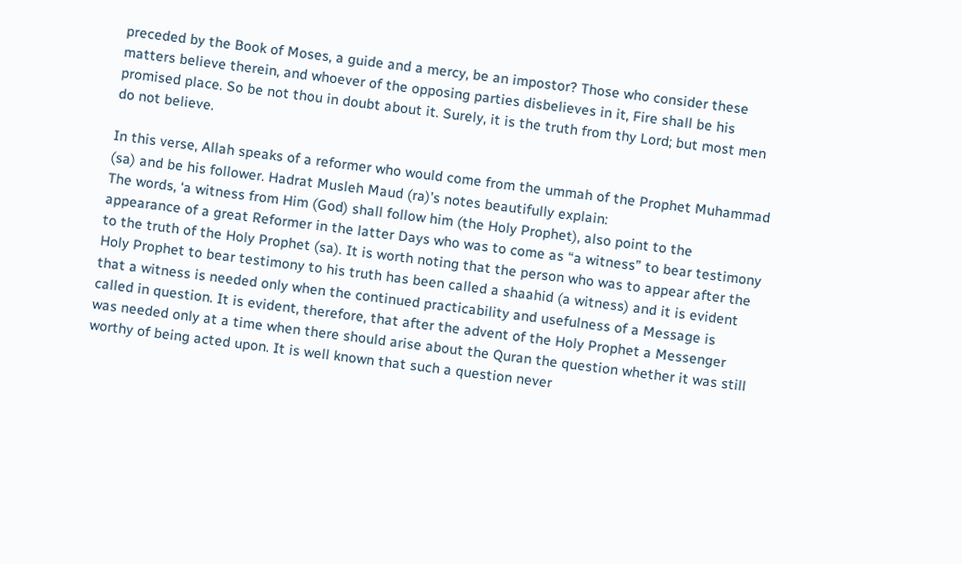preceded by the Book of Moses, a guide and a mercy, be an impostor? Those who consider these matters believe therein, and whoever of the opposing parties disbelieves in it, Fire shall be his promised place. So be not thou in doubt about it. Surely, it is the truth from thy Lord; but most men do not believe.

In this verse, Allah speaks of a reformer who would come from the ummah of the Prophet Muhammad (sa) and be his follower. Hadrat Musleh Maud (ra)’s notes beautifully explain:
The words, ‘a witness from Him (God) shall follow him (the Holy Prophet), also point to the appearance of a great Reformer in the latter Days who was to come as “a witness” to bear testimony to the truth of the Holy Prophet (sa). It is worth noting that the person who was to appear after the Holy Prophet to bear testimony to his truth has been called a shaahid (a witness) and it is evident that a witness is needed only when the continued practicability and usefulness of a Message is called in question. It is evident, therefore, that after the advent of the Holy Prophet a Messenger was needed only at a time when there should arise about the Quran the question whether it was still worthy of being acted upon. It is well known that such a question never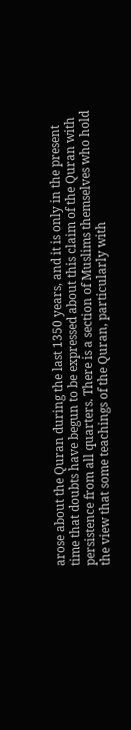arose about the Quran during the last 1350 years, and it is only in the present time that doubts have begun to be expressed about this claim of the Quran with persistence from all quarters. There is a section of Muslims themselves who hold the view that some teachings of the Quran, particularly with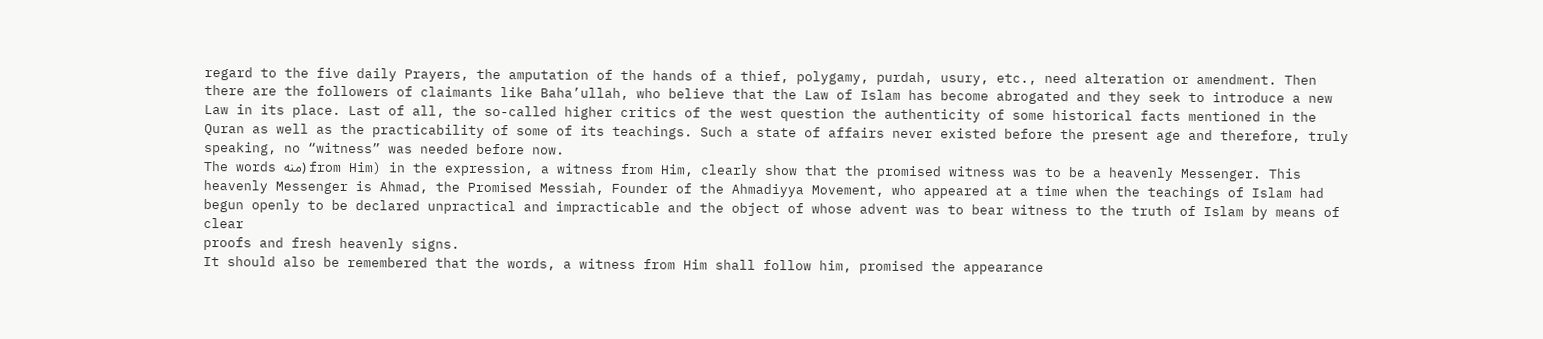regard to the five daily Prayers, the amputation of the hands of a thief, polygamy, purdah, usury, etc., need alteration or amendment. Then there are the followers of claimants like Baha’ullah, who believe that the Law of Islam has become abrogated and they seek to introduce a new Law in its place. Last of all, the so-called higher critics of the west question the authenticity of some historical facts mentioned in the Quran as well as the practicability of some of its teachings. Such a state of affairs never existed before the present age and therefore, truly speaking, no “witness” was needed before now.
The words منه) from Him) in the expression, a witness from Him, clearly show that the promised witness was to be a heavenly Messenger. This heavenly Messenger is Ahmad, the Promised Messiah, Founder of the Ahmadiyya Movement, who appeared at a time when the teachings of Islam had begun openly to be declared unpractical and impracticable and the object of whose advent was to bear witness to the truth of Islam by means of clear
proofs and fresh heavenly signs.
It should also be remembered that the words, a witness from Him shall follow him, promised the appearance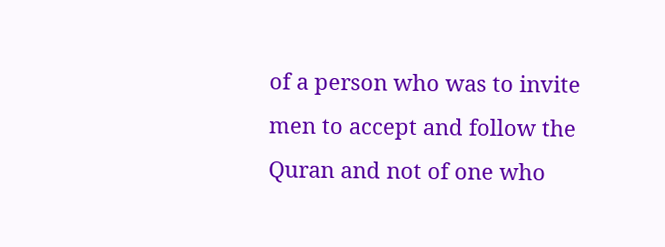of a person who was to invite men to accept and follow the Quran and not of one who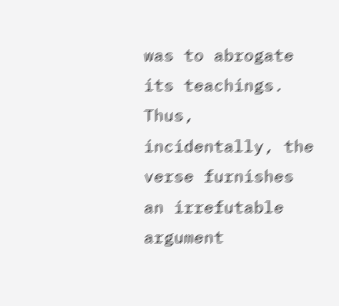was to abrogate its teachings. Thus, incidentally, the verse furnishes an irrefutable argument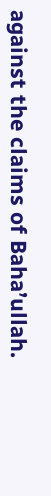against the claims of Baha’ullah.